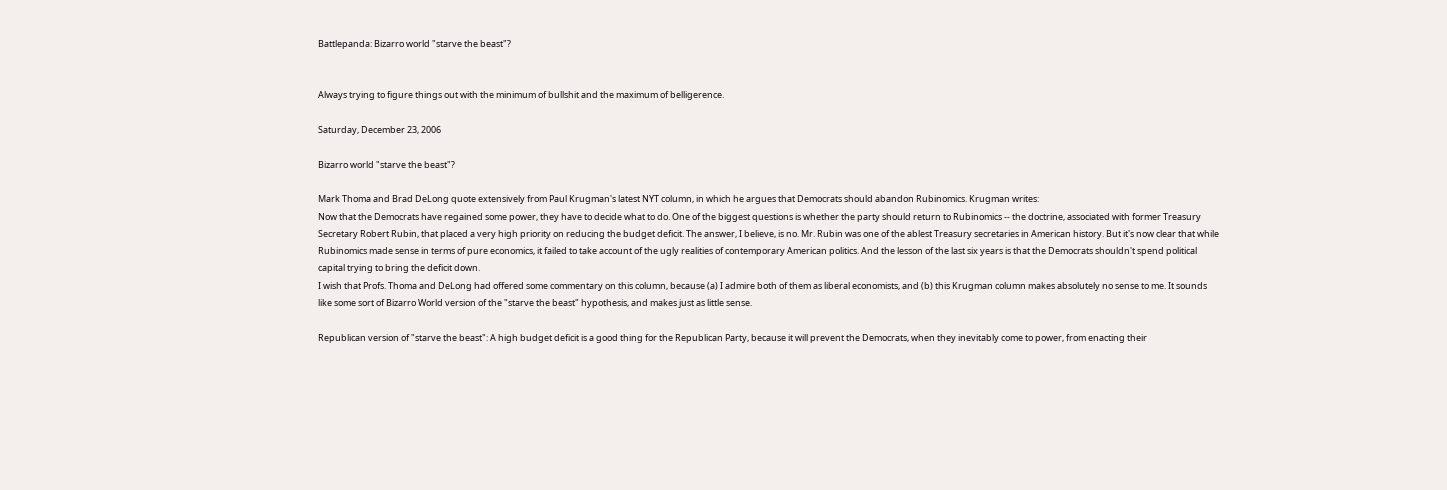Battlepanda: Bizarro world "starve the beast"?


Always trying to figure things out with the minimum of bullshit and the maximum of belligerence.

Saturday, December 23, 2006

Bizarro world "starve the beast"?

Mark Thoma and Brad DeLong quote extensively from Paul Krugman's latest NYT column, in which he argues that Democrats should abandon Rubinomics. Krugman writes:
Now that the Democrats have regained some power, they have to decide what to do. One of the biggest questions is whether the party should return to Rubinomics -- the doctrine, associated with former Treasury Secretary Robert Rubin, that placed a very high priority on reducing the budget deficit. The answer, I believe, is no. Mr. Rubin was one of the ablest Treasury secretaries in American history. But it's now clear that while Rubinomics made sense in terms of pure economics, it failed to take account of the ugly realities of contemporary American politics. And the lesson of the last six years is that the Democrats shouldn't spend political capital trying to bring the deficit down.
I wish that Profs. Thoma and DeLong had offered some commentary on this column, because (a) I admire both of them as liberal economists, and (b) this Krugman column makes absolutely no sense to me. It sounds like some sort of Bizarro World version of the "starve the beast" hypothesis, and makes just as little sense.

Republican version of "starve the beast": A high budget deficit is a good thing for the Republican Party, because it will prevent the Democrats, when they inevitably come to power, from enacting their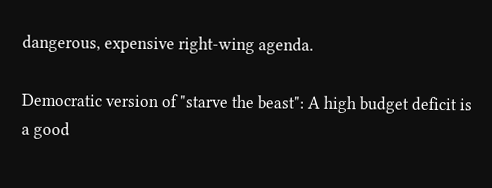dangerous, expensive right-wing agenda.

Democratic version of "starve the beast": A high budget deficit is a good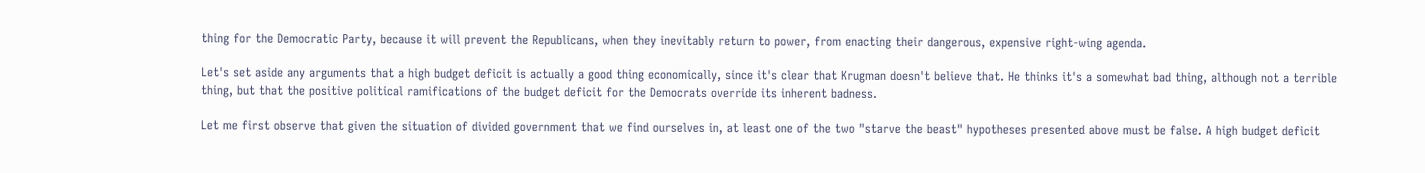thing for the Democratic Party, because it will prevent the Republicans, when they inevitably return to power, from enacting their dangerous, expensive right-wing agenda.

Let's set aside any arguments that a high budget deficit is actually a good thing economically, since it's clear that Krugman doesn't believe that. He thinks it's a somewhat bad thing, although not a terrible thing, but that the positive political ramifications of the budget deficit for the Democrats override its inherent badness.

Let me first observe that given the situation of divided government that we find ourselves in, at least one of the two "starve the beast" hypotheses presented above must be false. A high budget deficit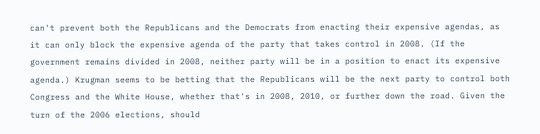can't prevent both the Republicans and the Democrats from enacting their expensive agendas, as it can only block the expensive agenda of the party that takes control in 2008. (If the government remains divided in 2008, neither party will be in a position to enact its expensive agenda.) Krugman seems to be betting that the Republicans will be the next party to control both Congress and the White House, whether that's in 2008, 2010, or further down the road. Given the turn of the 2006 elections, should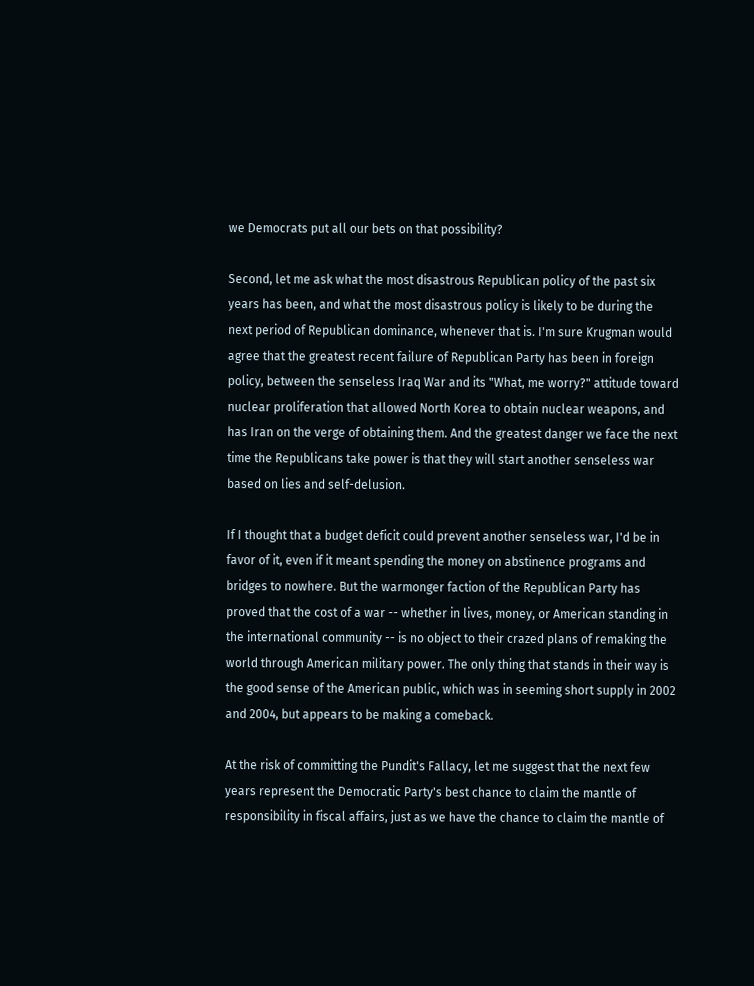we Democrats put all our bets on that possibility?

Second, let me ask what the most disastrous Republican policy of the past six years has been, and what the most disastrous policy is likely to be during the next period of Republican dominance, whenever that is. I'm sure Krugman would agree that the greatest recent failure of Republican Party has been in foreign policy, between the senseless Iraq War and its "What, me worry?" attitude toward nuclear proliferation that allowed North Korea to obtain nuclear weapons, and has Iran on the verge of obtaining them. And the greatest danger we face the next time the Republicans take power is that they will start another senseless war based on lies and self-delusion.

If I thought that a budget deficit could prevent another senseless war, I'd be in favor of it, even if it meant spending the money on abstinence programs and bridges to nowhere. But the warmonger faction of the Republican Party has proved that the cost of a war -- whether in lives, money, or American standing in the international community -- is no object to their crazed plans of remaking the world through American military power. The only thing that stands in their way is the good sense of the American public, which was in seeming short supply in 2002 and 2004, but appears to be making a comeback.

At the risk of committing the Pundit's Fallacy, let me suggest that the next few years represent the Democratic Party's best chance to claim the mantle of responsibility in fiscal affairs, just as we have the chance to claim the mantle of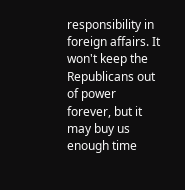responsibility in foreign affairs. It won't keep the Republicans out of power forever, but it may buy us enough time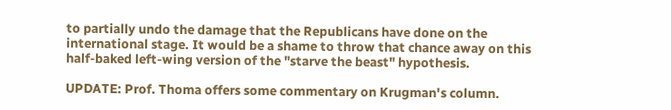to partially undo the damage that the Republicans have done on the international stage. It would be a shame to throw that chance away on this half-baked left-wing version of the "starve the beast" hypothesis.

UPDATE: Prof. Thoma offers some commentary on Krugman's column.